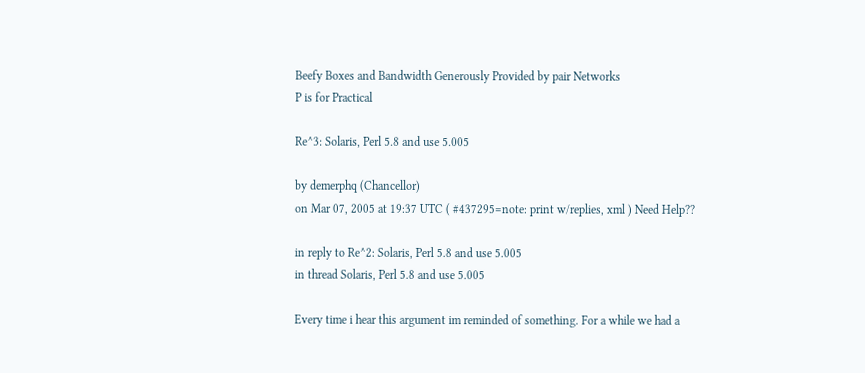Beefy Boxes and Bandwidth Generously Provided by pair Networks
P is for Practical

Re^3: Solaris, Perl 5.8 and use 5.005

by demerphq (Chancellor)
on Mar 07, 2005 at 19:37 UTC ( #437295=note: print w/replies, xml ) Need Help??

in reply to Re^2: Solaris, Perl 5.8 and use 5.005
in thread Solaris, Perl 5.8 and use 5.005

Every time i hear this argument im reminded of something. For a while we had a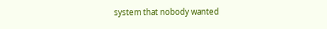system that nobody wanted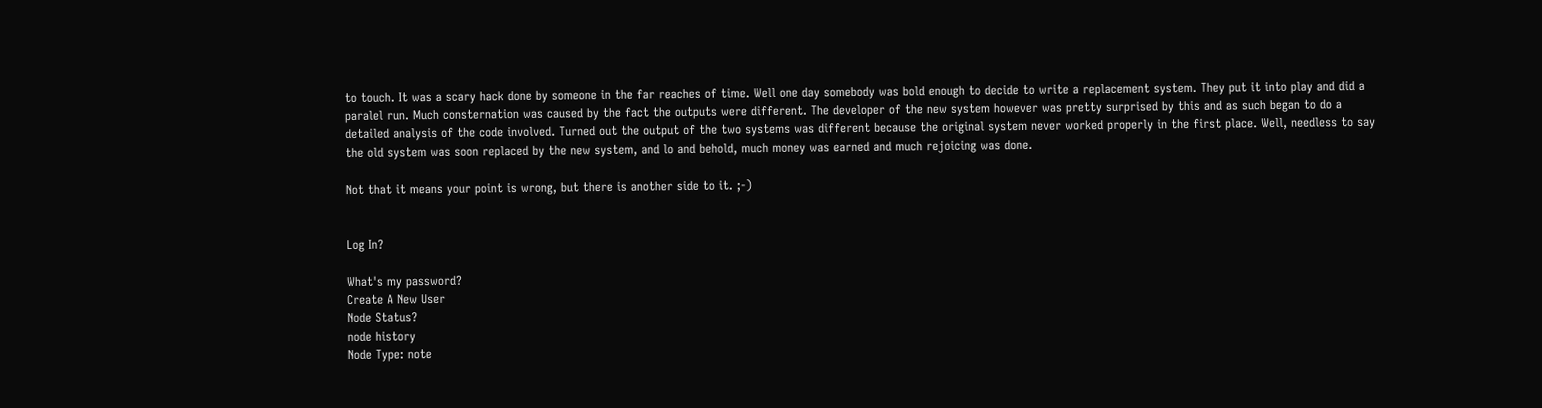to touch. It was a scary hack done by someone in the far reaches of time. Well one day somebody was bold enough to decide to write a replacement system. They put it into play and did a paralel run. Much consternation was caused by the fact the outputs were different. The developer of the new system however was pretty surprised by this and as such began to do a detailed analysis of the code involved. Turned out the output of the two systems was different because the original system never worked properly in the first place. Well, needless to say the old system was soon replaced by the new system, and lo and behold, much money was earned and much rejoicing was done.

Not that it means your point is wrong, but there is another side to it. ;-)


Log In?

What's my password?
Create A New User
Node Status?
node history
Node Type: note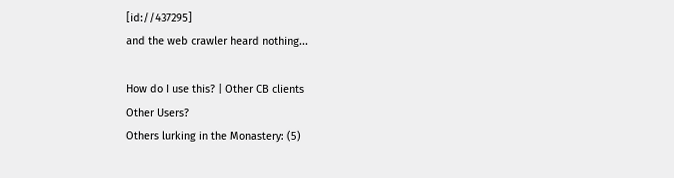[id://437295]
and the web crawler heard nothing...

How do I use this? | Other CB clients
Other Users?
Others lurking in the Monastery: (5)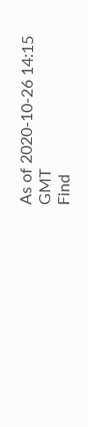As of 2020-10-26 14:15 GMT
Find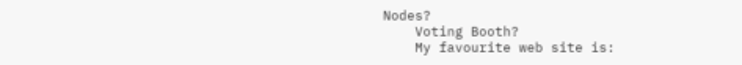Nodes?
    Voting Booth?
    My favourite web site is: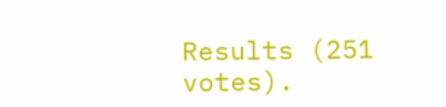Results (251 votes).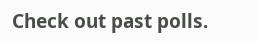Check out past polls.